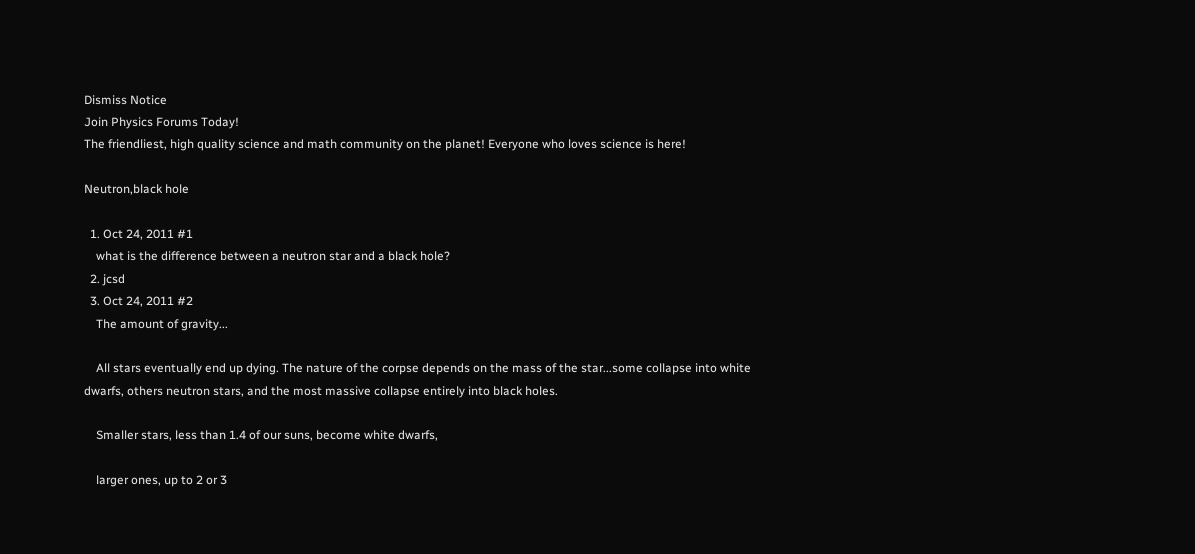Dismiss Notice
Join Physics Forums Today!
The friendliest, high quality science and math community on the planet! Everyone who loves science is here!

Neutron,black hole

  1. Oct 24, 2011 #1
    what is the difference between a neutron star and a black hole?
  2. jcsd
  3. Oct 24, 2011 #2
    The amount of gravity...

    All stars eventually end up dying. The nature of the corpse depends on the mass of the star...some collapse into white dwarfs, others neutron stars, and the most massive collapse entirely into black holes.

    Smaller stars, less than 1.4 of our suns, become white dwarfs,

    larger ones, up to 2 or 3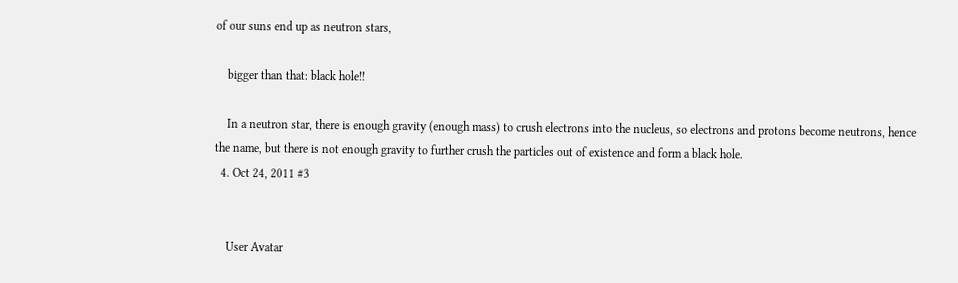of our suns end up as neutron stars,

    bigger than that: black hole!!

    In a neutron star, there is enough gravity (enough mass) to crush electrons into the nucleus, so electrons and protons become neutrons, hence the name, but there is not enough gravity to further crush the particles out of existence and form a black hole.
  4. Oct 24, 2011 #3


    User Avatar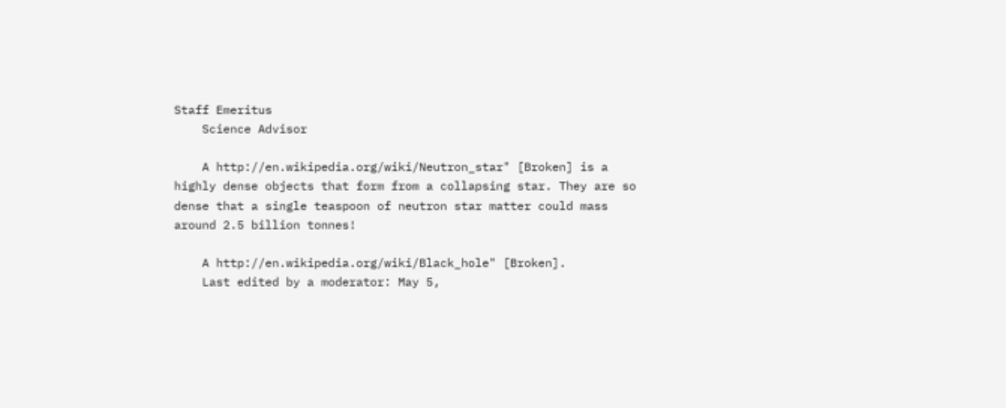Staff Emeritus
    Science Advisor

    A http://en.wikipedia.org/wiki/Neutron_star" [Broken] is a highly dense objects that form from a collapsing star. They are so dense that a single teaspoon of neutron star matter could mass around 2.5 billion tonnes!

    A http://en.wikipedia.org/wiki/Black_hole" [Broken].
    Last edited by a moderator: May 5,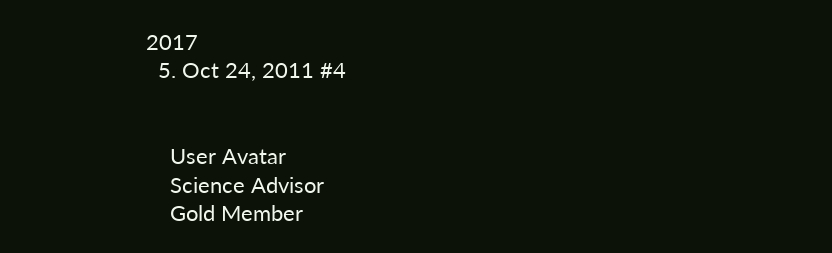2017
  5. Oct 24, 2011 #4


    User Avatar
    Science Advisor
    Gold Member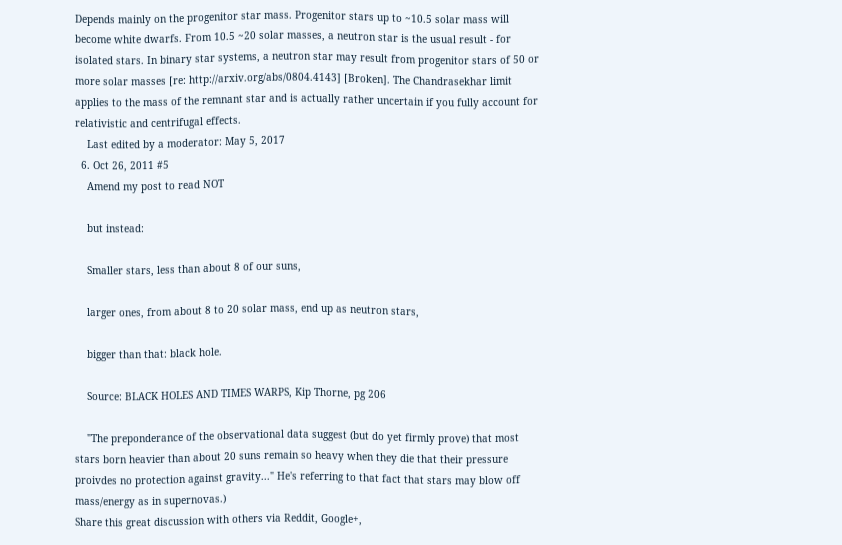Depends mainly on the progenitor star mass. Progenitor stars up to ~10.5 solar mass will become white dwarfs. From 10.5 ~20 solar masses, a neutron star is the usual result - for isolated stars. In binary star systems, a neutron star may result from progenitor stars of 50 or more solar masses [re: http://arxiv.org/abs/0804.4143] [Broken]. The Chandrasekhar limit applies to the mass of the remnant star and is actually rather uncertain if you fully account for relativistic and centrifugal effects.
    Last edited by a moderator: May 5, 2017
  6. Oct 26, 2011 #5
    Amend my post to read NOT

    but instead:

    Smaller stars, less than about 8 of our suns,

    larger ones, from about 8 to 20 solar mass, end up as neutron stars,

    bigger than that: black hole.

    Source: BLACK HOLES AND TIMES WARPS, Kip Thorne, pg 206

    "The preponderance of the observational data suggest (but do yet firmly prove) that most stars born heavier than about 20 suns remain so heavy when they die that their pressure proivdes no protection against gravity..." He's referring to that fact that stars may blow off mass/energy as in supernovas.)
Share this great discussion with others via Reddit, Google+,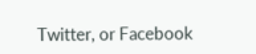Twitter, or Facebook